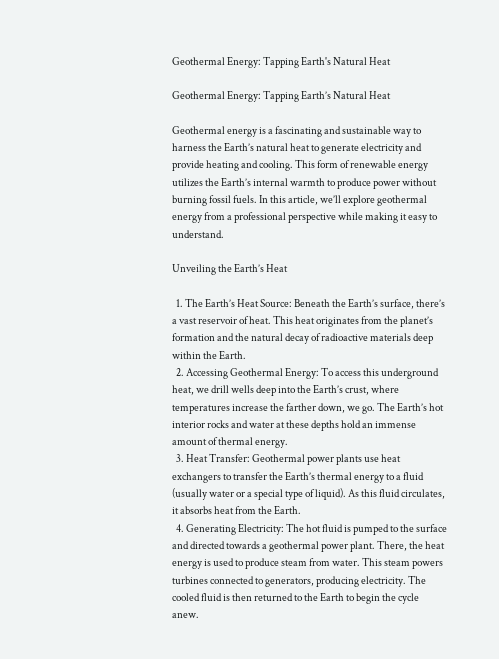Geothermal Energy: Tapping Earth's Natural Heat

Geothermal Energy: Tapping Earth’s Natural Heat

Geothermal energy is a fascinating and sustainable way to harness the Earth’s natural heat to generate electricity and provide heating and cooling. This form of renewable energy utilizes the Earth’s internal warmth to produce power without burning fossil fuels. In this article, we’ll explore geothermal energy from a professional perspective while making it easy to understand.

Unveiling the Earth’s Heat

  1. The Earth’s Heat Source: Beneath the Earth’s surface, there’s a vast reservoir of heat. This heat originates from the planet’s formation and the natural decay of radioactive materials deep within the Earth.
  2. Accessing Geothermal Energy: To access this underground heat, we drill wells deep into the Earth’s crust, where temperatures increase the farther down, we go. The Earth’s hot interior rocks and water at these depths hold an immense amount of thermal energy.
  3. Heat Transfer: Geothermal power plants use heat exchangers to transfer the Earth’s thermal energy to a fluid (usually water or a special type of liquid). As this fluid circulates, it absorbs heat from the Earth.
  4. Generating Electricity: The hot fluid is pumped to the surface and directed towards a geothermal power plant. There, the heat energy is used to produce steam from water. This steam powers turbines connected to generators, producing electricity. The cooled fluid is then returned to the Earth to begin the cycle anew.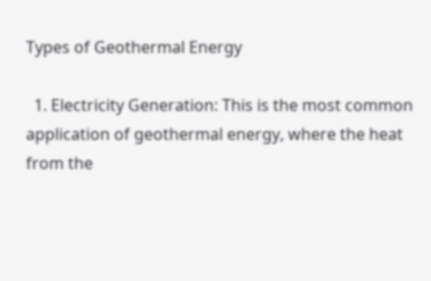Types of Geothermal Energy

  1. Electricity Generation: This is the most common application of geothermal energy, where the heat from the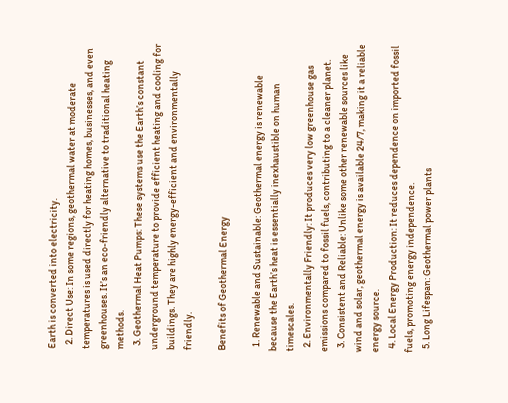Earth is converted into electricity.
  2. Direct Use: In some regions, geothermal water at moderate temperatures is used directly for heating homes, businesses, and even greenhouses. It’s an eco-friendly alternative to traditional heating methods.
  3. Geothermal Heat Pumps: These systems use the Earth’s constant underground temperature to provide efficient heating and cooling for buildings. They are highly energy-efficient and environmentally friendly.

Benefits of Geothermal Energy

  1. Renewable and Sustainable: Geothermal energy is renewable because the Earth’s heat is essentially inexhaustible on human timescales.
  2. Environmentally Friendly: It produces very low greenhouse gas emissions compared to fossil fuels, contributing to a cleaner planet.
  3. Consistent and Reliable: Unlike some other renewable sources like wind and solar, geothermal energy is available 24/7, making it a reliable energy source.
  4. Local Energy Production: It reduces dependence on imported fossil fuels, promoting energy independence.
  5. Long Lifespan: Geothermal power plants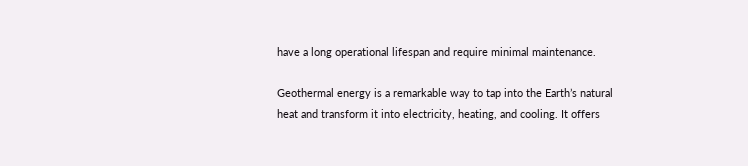have a long operational lifespan and require minimal maintenance.

Geothermal energy is a remarkable way to tap into the Earth’s natural heat and transform it into electricity, heating, and cooling. It offers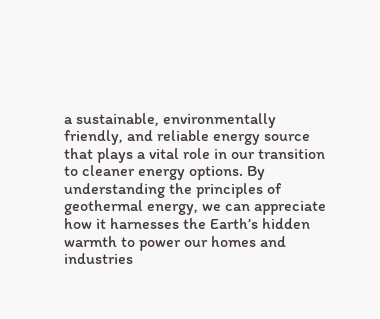a sustainable, environmentally friendly, and reliable energy source that plays a vital role in our transition to cleaner energy options. By understanding the principles of geothermal energy, we can appreciate how it harnesses the Earth’s hidden warmth to power our homes and industries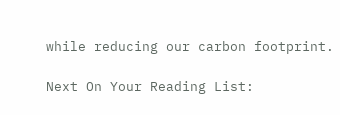while reducing our carbon footprint.

Next On Your Reading List: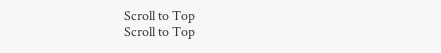Scroll to Top
Scroll to Top